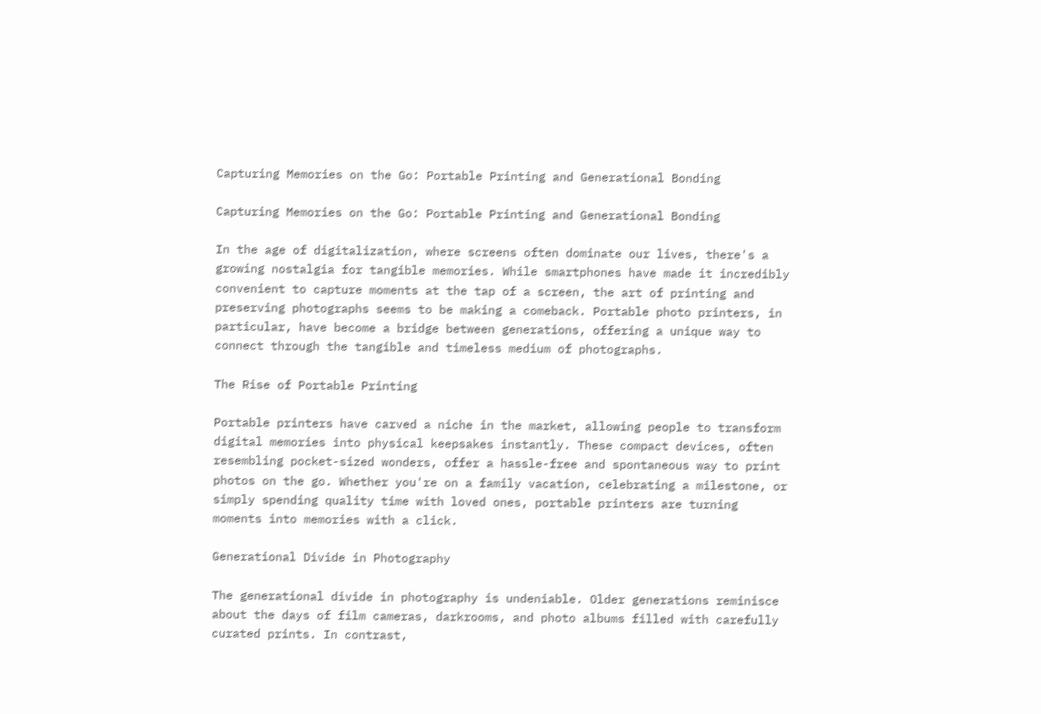Capturing Memories on the Go: Portable Printing and Generational Bonding

Capturing Memories on the Go: Portable Printing and Generational Bonding

In the age of digitalization, where screens often dominate our lives, there's a growing nostalgia for tangible memories. While smartphones have made it incredibly convenient to capture moments at the tap of a screen, the art of printing and preserving photographs seems to be making a comeback. Portable photo printers, in particular, have become a bridge between generations, offering a unique way to connect through the tangible and timeless medium of photographs.

The Rise of Portable Printing

Portable printers have carved a niche in the market, allowing people to transform digital memories into physical keepsakes instantly. These compact devices, often resembling pocket-sized wonders, offer a hassle-free and spontaneous way to print photos on the go. Whether you're on a family vacation, celebrating a milestone, or simply spending quality time with loved ones, portable printers are turning moments into memories with a click.

Generational Divide in Photography

The generational divide in photography is undeniable. Older generations reminisce about the days of film cameras, darkrooms, and photo albums filled with carefully curated prints. In contrast,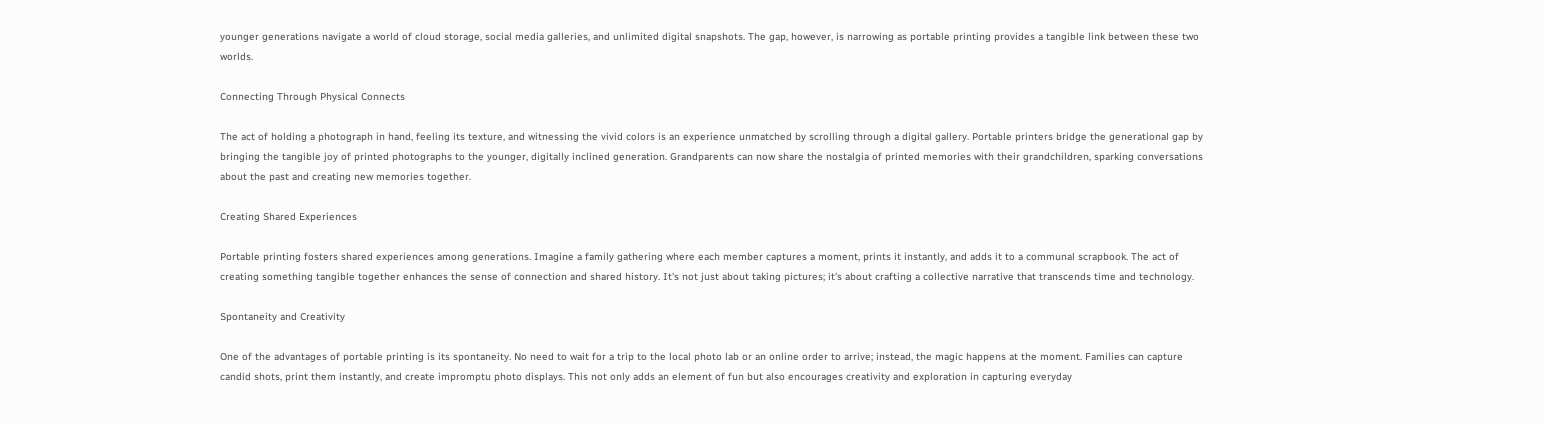younger generations navigate a world of cloud storage, social media galleries, and unlimited digital snapshots. The gap, however, is narrowing as portable printing provides a tangible link between these two worlds.

Connecting Through Physical Connects

The act of holding a photograph in hand, feeling its texture, and witnessing the vivid colors is an experience unmatched by scrolling through a digital gallery. Portable printers bridge the generational gap by bringing the tangible joy of printed photographs to the younger, digitally inclined generation. Grandparents can now share the nostalgia of printed memories with their grandchildren, sparking conversations about the past and creating new memories together.

Creating Shared Experiences

Portable printing fosters shared experiences among generations. Imagine a family gathering where each member captures a moment, prints it instantly, and adds it to a communal scrapbook. The act of creating something tangible together enhances the sense of connection and shared history. It's not just about taking pictures; it's about crafting a collective narrative that transcends time and technology.

Spontaneity and Creativity

One of the advantages of portable printing is its spontaneity. No need to wait for a trip to the local photo lab or an online order to arrive; instead, the magic happens at the moment. Families can capture candid shots, print them instantly, and create impromptu photo displays. This not only adds an element of fun but also encourages creativity and exploration in capturing everyday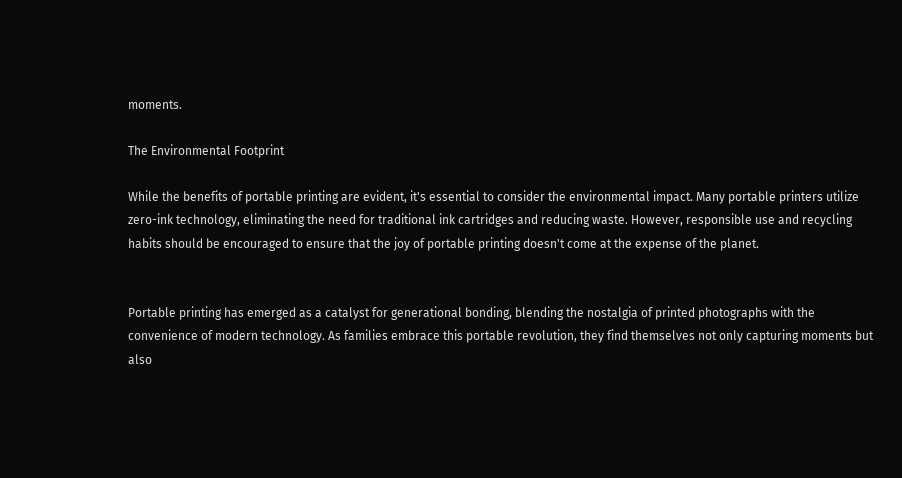moments.

The Environmental Footprint

While the benefits of portable printing are evident, it's essential to consider the environmental impact. Many portable printers utilize zero-ink technology, eliminating the need for traditional ink cartridges and reducing waste. However, responsible use and recycling habits should be encouraged to ensure that the joy of portable printing doesn't come at the expense of the planet.


Portable printing has emerged as a catalyst for generational bonding, blending the nostalgia of printed photographs with the convenience of modern technology. As families embrace this portable revolution, they find themselves not only capturing moments but also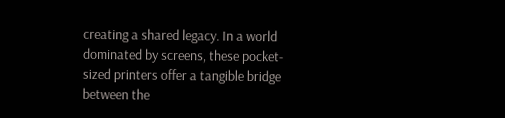creating a shared legacy. In a world dominated by screens, these pocket-sized printers offer a tangible bridge between the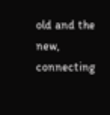old and the new, connecting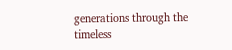generations through the timeless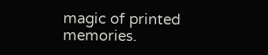magic of printed memories.